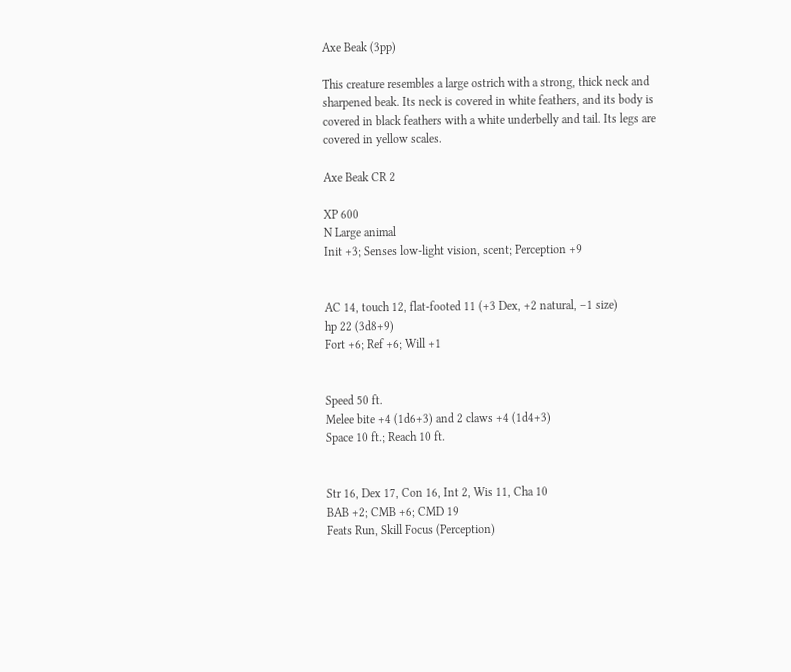Axe Beak (3pp)

This creature resembles a large ostrich with a strong, thick neck and sharpened beak. Its neck is covered in white feathers, and its body is covered in black feathers with a white underbelly and tail. Its legs are covered in yellow scales.

Axe Beak CR 2

XP 600
N Large animal
Init +3; Senses low-light vision, scent; Perception +9


AC 14, touch 12, flat-footed 11 (+3 Dex, +2 natural, –1 size)
hp 22 (3d8+9)
Fort +6; Ref +6; Will +1


Speed 50 ft.
Melee bite +4 (1d6+3) and 2 claws +4 (1d4+3)
Space 10 ft.; Reach 10 ft.


Str 16, Dex 17, Con 16, Int 2, Wis 11, Cha 10
BAB +2; CMB +6; CMD 19
Feats Run, Skill Focus (Perception)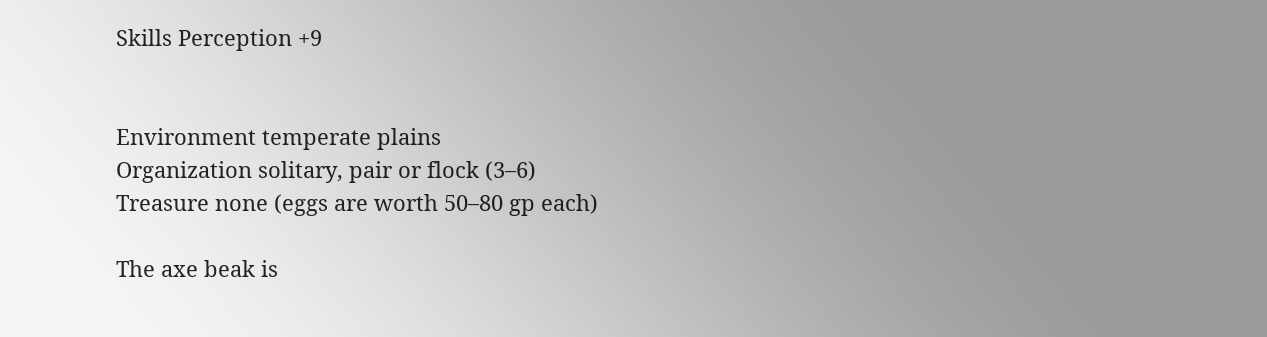Skills Perception +9


Environment temperate plains
Organization solitary, pair or flock (3–6)
Treasure none (eggs are worth 50–80 gp each)

The axe beak is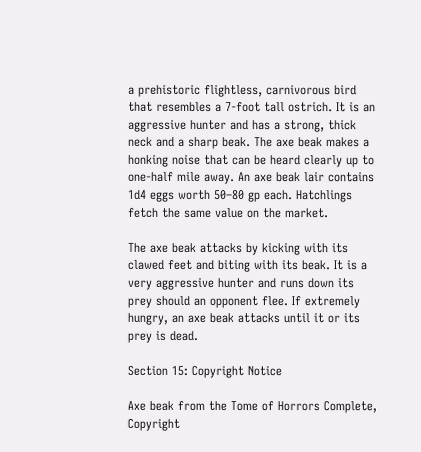a prehistoric flightless, carnivorous bird that resembles a 7-foot tall ostrich. It is an aggressive hunter and has a strong, thick neck and a sharp beak. The axe beak makes a honking noise that can be heard clearly up to one-half mile away. An axe beak lair contains 1d4 eggs worth 50–80 gp each. Hatchlings fetch the same value on the market.

The axe beak attacks by kicking with its clawed feet and biting with its beak. It is a very aggressive hunter and runs down its prey should an opponent flee. If extremely hungry, an axe beak attacks until it or its prey is dead.

Section 15: Copyright Notice

Axe beak from the Tome of Horrors Complete, Copyright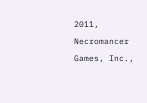2011, Necromancer Games, Inc.,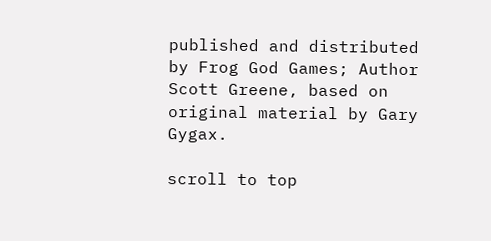published and distributed by Frog God Games; Author Scott Greene, based on original material by Gary Gygax.

scroll to top